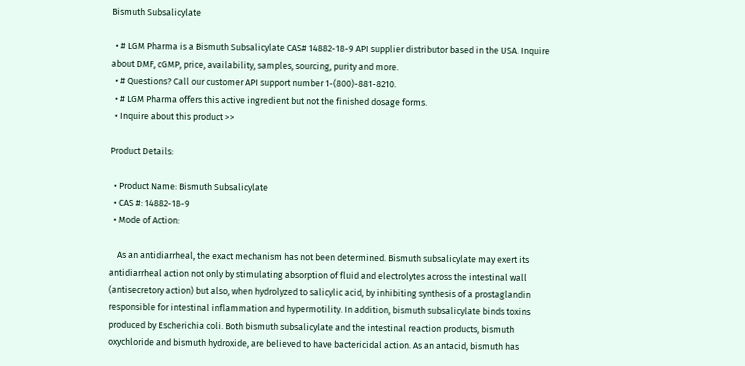Bismuth Subsalicylate

  • # LGM Pharma is a Bismuth Subsalicylate CAS# 14882-18-9 API supplier distributor based in the USA. Inquire about DMF, cGMP, price, availability, samples, sourcing, purity and more.
  • # Questions? Call our customer API support number 1-(800)-881-8210.
  • # LGM Pharma offers this active ingredient but not the finished dosage forms.
  • Inquire about this product >>

Product Details:

  • Product Name: Bismuth Subsalicylate
  • CAS #: 14882-18-9
  • Mode of Action:

    As an antidiarrheal, the exact mechanism has not been determined. Bismuth subsalicylate may exert its antidiarrheal action not only by stimulating absorption of fluid and electrolytes across the intestinal wall (antisecretory action) but also, when hydrolyzed to salicylic acid, by inhibiting synthesis of a prostaglandin responsible for intestinal inflammation and hypermotility. In addition, bismuth subsalicylate binds toxins produced by Escherichia coli. Both bismuth subsalicylate and the intestinal reaction products, bismuth oxychloride and bismuth hydroxide, are believed to have bactericidal action. As an antacid, bismuth has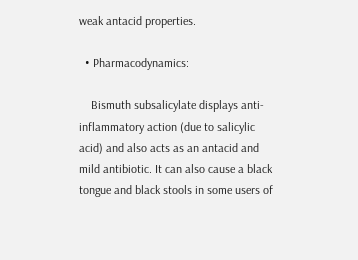weak antacid properties.

  • Pharmacodynamics:

    Bismuth subsalicylate displays anti-inflammatory action (due to salicylic acid) and also acts as an antacid and mild antibiotic. It can also cause a black tongue and black stools in some users of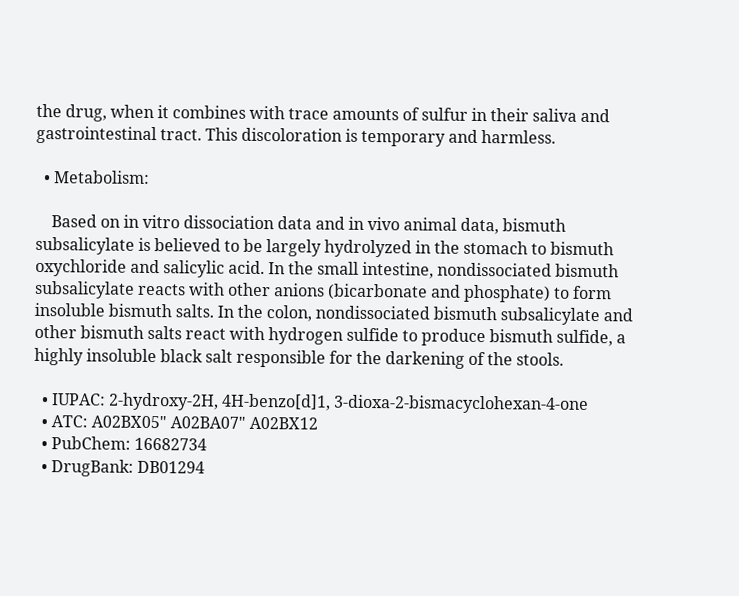the drug, when it combines with trace amounts of sulfur in their saliva and gastrointestinal tract. This discoloration is temporary and harmless.

  • Metabolism:

    Based on in vitro dissociation data and in vivo animal data, bismuth subsalicylate is believed to be largely hydrolyzed in the stomach to bismuth oxychloride and salicylic acid. In the small intestine, nondissociated bismuth subsalicylate reacts with other anions (bicarbonate and phosphate) to form insoluble bismuth salts. In the colon, nondissociated bismuth subsalicylate and other bismuth salts react with hydrogen sulfide to produce bismuth sulfide, a highly insoluble black salt responsible for the darkening of the stools.

  • IUPAC: 2-hydroxy-2H, 4H-benzo[d]1, 3-dioxa-2-bismacyclohexan-4-one
  • ATC: A02BX05" A02BA07" A02BX12
  • PubChem: 16682734
  • DrugBank: DB01294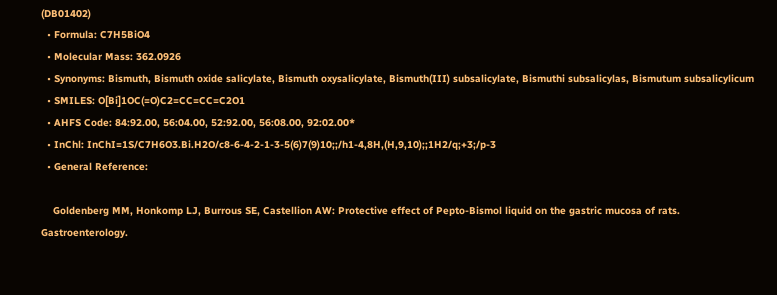(DB01402)
  • Formula: C7H5BiO4
  • Molecular Mass: 362.0926
  • Synonyms: Bismuth, Bismuth oxide salicylate, Bismuth oxysalicylate, Bismuth(III) subsalicylate, Bismuthi subsalicylas, Bismutum subsalicylicum
  • SMILES: O[Bi]1OC(=O)C2=CC=CC=C2O1
  • AHFS Code: 84:92.00, 56:04.00, 52:92.00, 56:08.00, 92:02.00*
  • InChl: InChI=1S/C7H6O3.Bi.H2O/c8-6-4-2-1-3-5(6)7(9)10;;/h1-4,8H,(H,9,10);;1H2/q;+3;/p-3
  • General Reference:

    Goldenberg MM, Honkomp LJ, Burrous SE, Castellion AW: Protective effect of Pepto-Bismol liquid on the gastric mucosa of rats. Gastroenterology.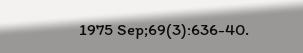1975 Sep;69(3):636-40.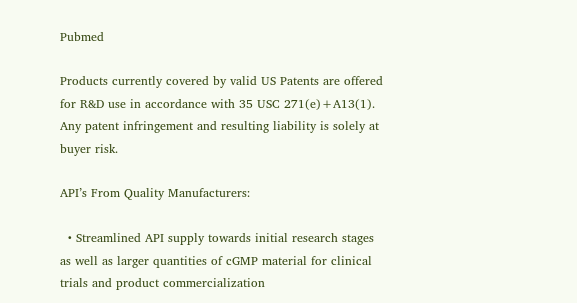Pubmed

Products currently covered by valid US Patents are offered for R&D use in accordance with 35 USC 271(e)+A13(1). Any patent infringement and resulting liability is solely at buyer risk.

API’s From Quality Manufacturers:

  • Streamlined API supply towards initial research stages as well as larger quantities of cGMP material for clinical trials and product commercialization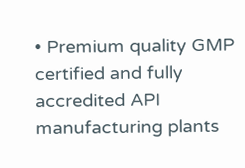• Premium quality GMP certified and fully accredited API manufacturing plants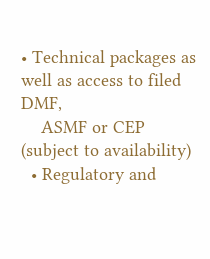• Technical packages as well as access to filed DMF,
    ASMF or CEP (subject to availability)
  • Regulatory and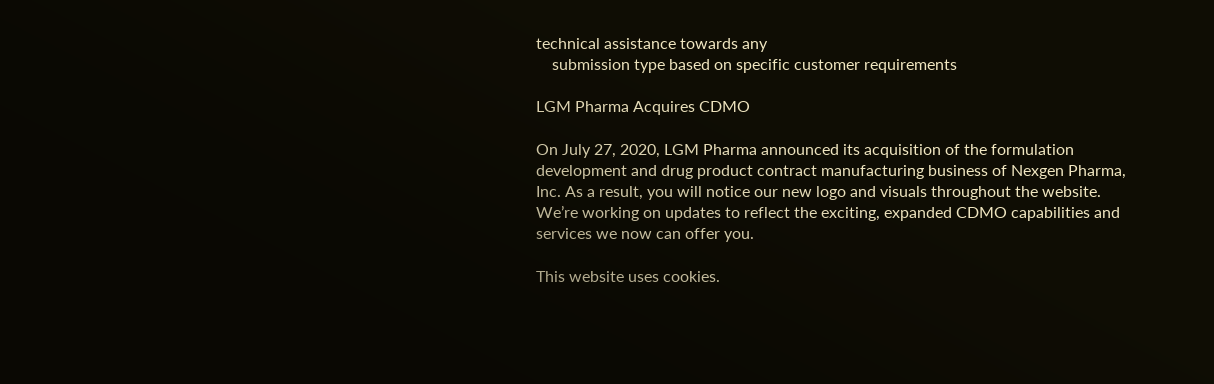technical assistance towards any
    submission type based on specific customer requirements

LGM Pharma Acquires CDMO

On July 27, 2020, LGM Pharma announced its acquisition of the formulation development and drug product contract manufacturing business of Nexgen Pharma, Inc. As a result, you will notice our new logo and visuals throughout the website. We’re working on updates to reflect the exciting, expanded CDMO capabilities and services we now can offer you.

This website uses cookies.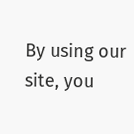By using our site, you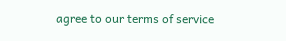agree to our terms of service